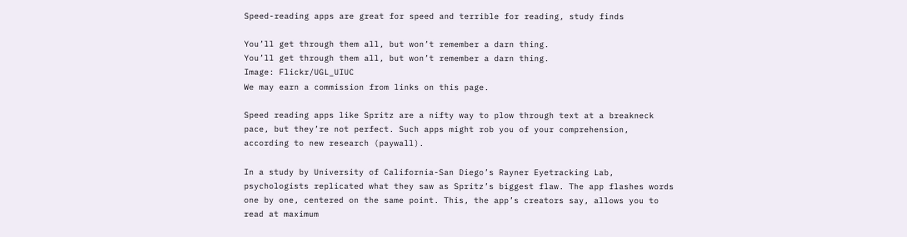Speed-reading apps are great for speed and terrible for reading, study finds

You’ll get through them all, but won’t remember a darn thing.
You’ll get through them all, but won’t remember a darn thing.
Image: Flickr/UGL_UIUC
We may earn a commission from links on this page.

Speed reading apps like Spritz are a nifty way to plow through text at a breakneck pace, but they’re not perfect. Such apps might rob you of your comprehension, according to new research (paywall).

In a study by University of California-San Diego’s Rayner Eyetracking Lab, psychologists replicated what they saw as Spritz’s biggest flaw. The app flashes words one by one, centered on the same point. This, the app’s creators say, allows you to read at maximum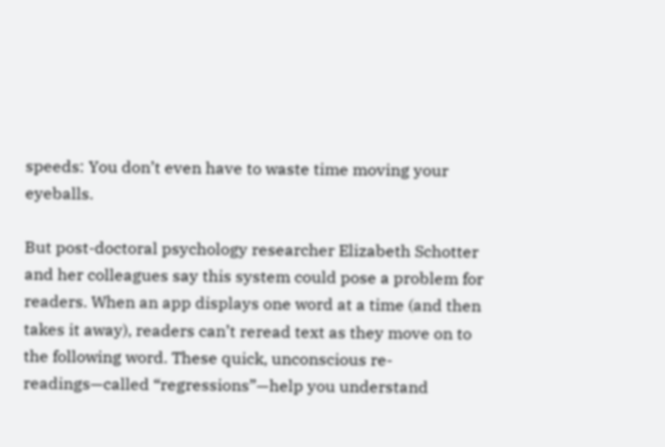speeds: You don’t even have to waste time moving your eyeballs.

But post-doctoral psychology researcher Elizabeth Schotter and her colleagues say this system could pose a problem for readers. When an app displays one word at a time (and then takes it away), readers can’t reread text as they move on to the following word. These quick, unconscious re-readings—called “regressions”—help you understand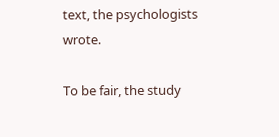text, the psychologists wrote.

To be fair, the study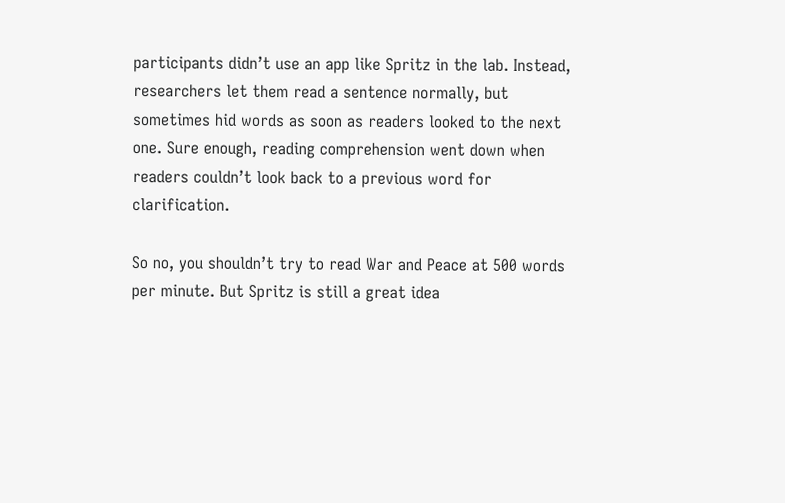participants didn’t use an app like Spritz in the lab. Instead, researchers let them read a sentence normally, but sometimes hid words as soon as readers looked to the next one. Sure enough, reading comprehension went down when readers couldn’t look back to a previous word for clarification.

So no, you shouldn’t try to read War and Peace at 500 words per minute. But Spritz is still a great idea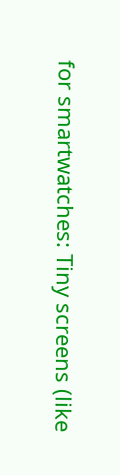for smartwatches: Tiny screens (like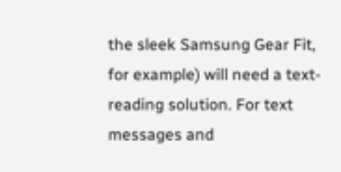the sleek Samsung Gear Fit, for example) will need a text-reading solution. For text messages and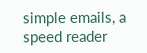simple emails, a speed reader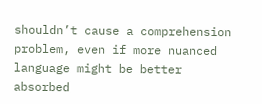shouldn’t cause a comprehension problem, even if more nuanced language might be better absorbed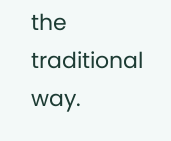the traditional way.